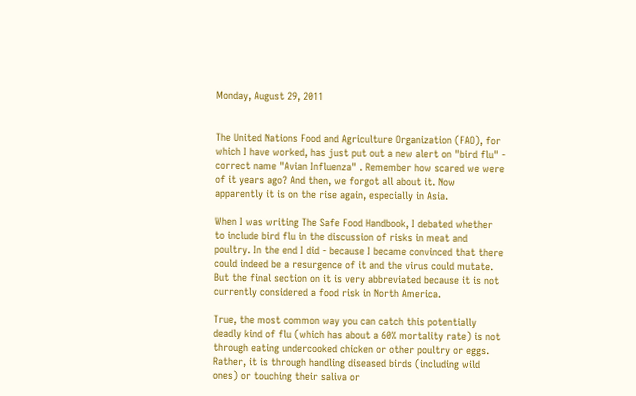Monday, August 29, 2011


The United Nations Food and Agriculture Organization (FAO), for which I have worked, has just put out a new alert on "bird flu" - correct name "Avian Influenza" . Remember how scared we were of it years ago? And then, we forgot all about it. Now apparently it is on the rise again, especially in Asia.

When I was writing The Safe Food Handbook, I debated whether to include bird flu in the discussion of risks in meat and poultry. In the end I did - because I became convinced that there could indeed be a resurgence of it and the virus could mutate. But the final section on it is very abbreviated because it is not currently considered a food risk in North America.

True, the most common way you can catch this potentially deadly kind of flu (which has about a 60% mortality rate) is not through eating undercooked chicken or other poultry or eggs. Rather, it is through handling diseased birds (including wild ones) or touching their saliva or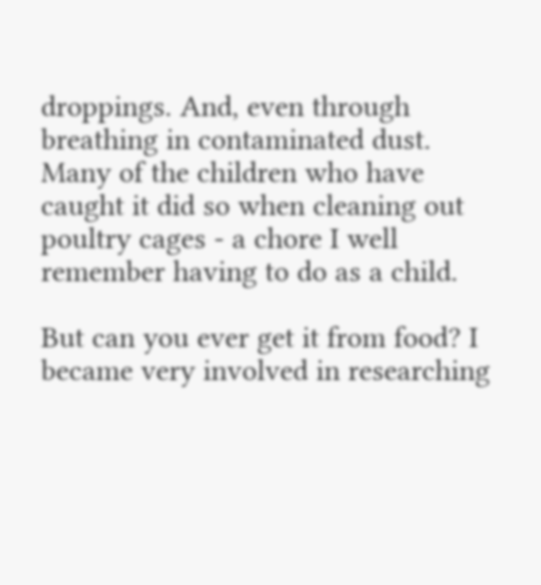droppings. And, even through breathing in contaminated dust. Many of the children who have caught it did so when cleaning out poultry cages - a chore I well remember having to do as a child.

But can you ever get it from food? I became very involved in researching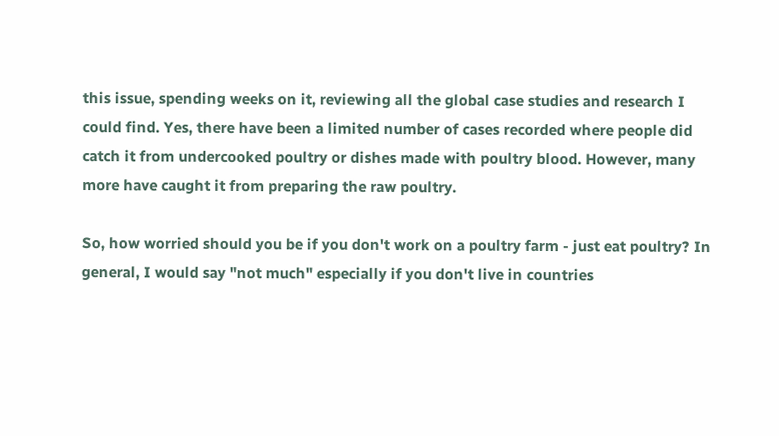this issue, spending weeks on it, reviewing all the global case studies and research I could find. Yes, there have been a limited number of cases recorded where people did catch it from undercooked poultry or dishes made with poultry blood. However, many more have caught it from preparing the raw poultry.

So, how worried should you be if you don't work on a poultry farm - just eat poultry? In general, I would say "not much" especially if you don't live in countries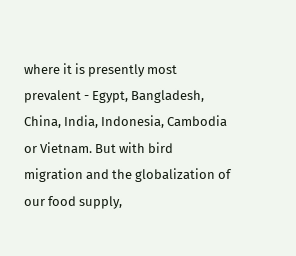where it is presently most prevalent - Egypt, Bangladesh, China, India, Indonesia, Cambodia or Vietnam. But with bird migration and the globalization of our food supply,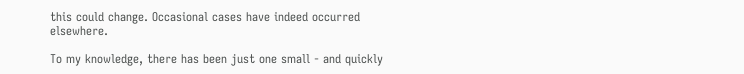this could change. Occasional cases have indeed occurred elsewhere.

To my knowledge, there has been just one small - and quickly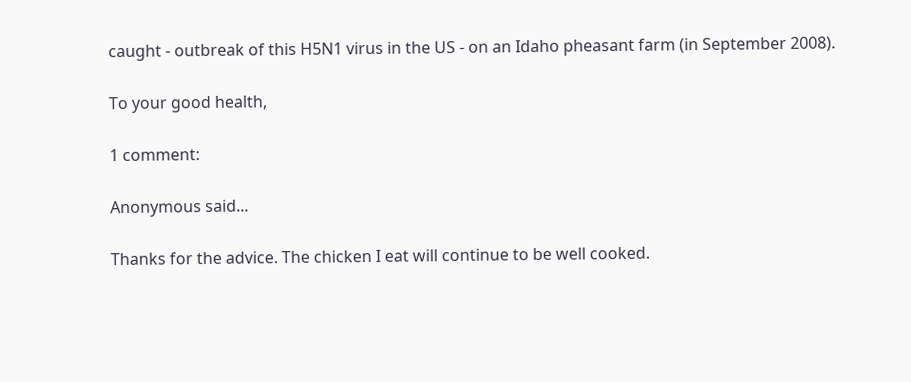caught - outbreak of this H5N1 virus in the US - on an Idaho pheasant farm (in September 2008).

To your good health,

1 comment:

Anonymous said...

Thanks for the advice. The chicken I eat will continue to be well cooked.